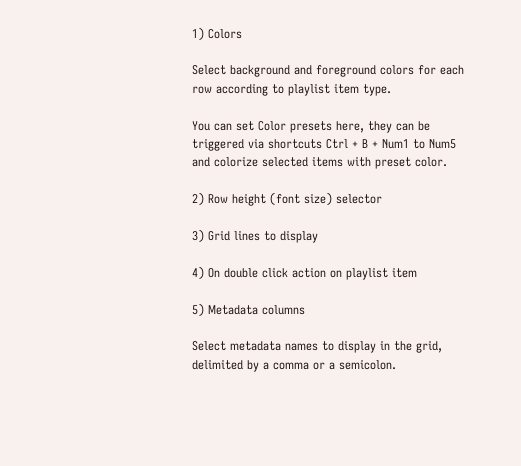1) Colors

Select background and foreground colors for each row according to playlist item type.

You can set Color presets here, they can be triggered via shortcuts Ctrl + B + Num1 to Num5 and colorize selected items with preset color.

2) Row height (font size) selector

3) Grid lines to display

4) On double click action on playlist item

5) Metadata columns

Select metadata names to display in the grid, delimited by a comma or a semicolon.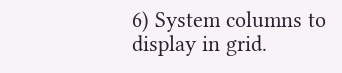6) System columns to display in grid.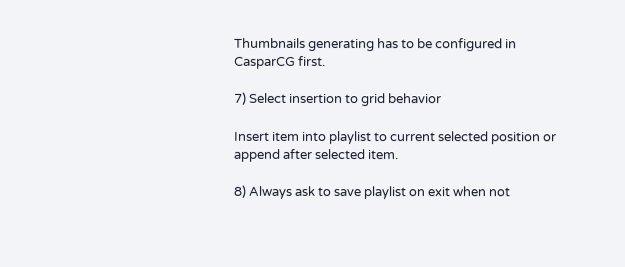Thumbnails generating has to be configured in CasparCG first.

7) Select insertion to grid behavior

Insert item into playlist to current selected position or append after selected item.

8) Always ask to save playlist on exit when not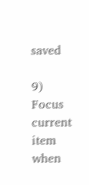saved

9) Focus current item when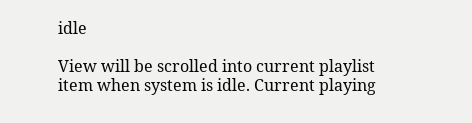idle

View will be scrolled into current playlist item when system is idle. Current playing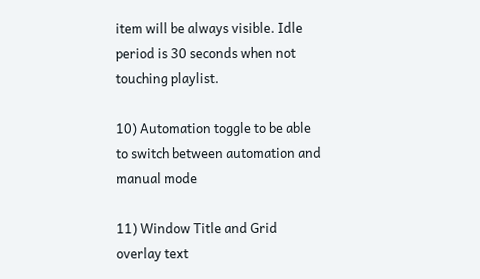item will be always visible. Idle period is 30 seconds when not touching playlist.

10) Automation toggle to be able to switch between automation and manual mode

11) Window Title and Grid overlay text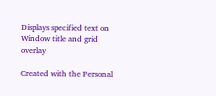Displays specified text on Window title and grid overlay

Created with the Personal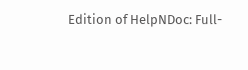Edition of HelpNDoc: Full-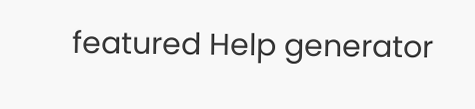featured Help generator